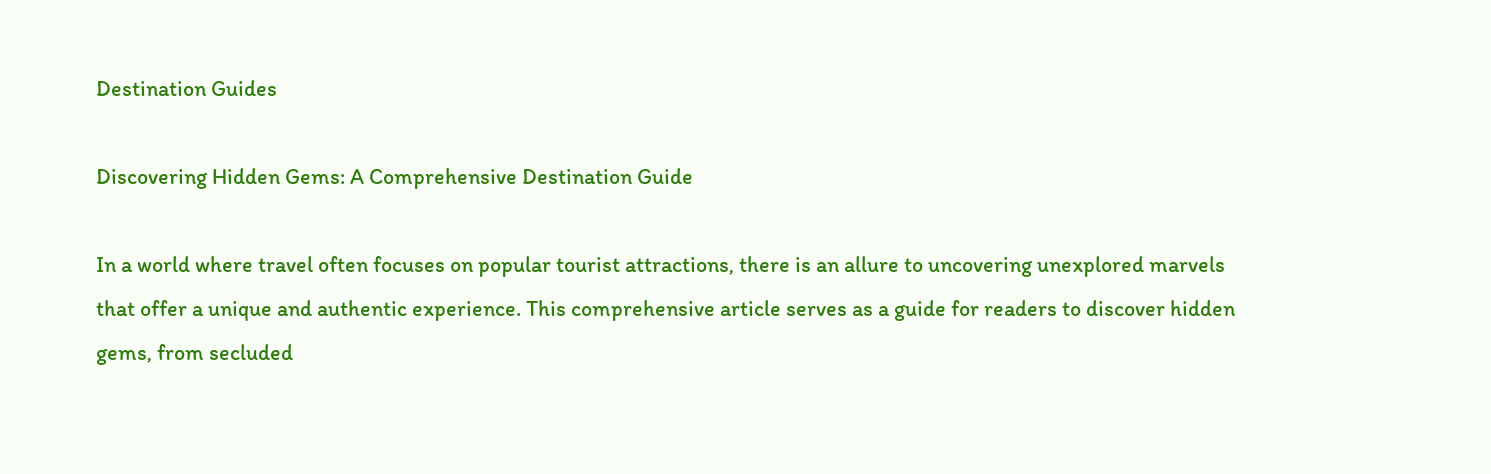Destination Guides

Discovering Hidden Gems: A Comprehensive Destination Guide

In a world where travel often focuses on popular tourist attractions, there is an allure to uncovering unexplored marvels that offer a unique and authentic experience. This comprehensive article serves as a guide for readers to discover hidden gems, from secluded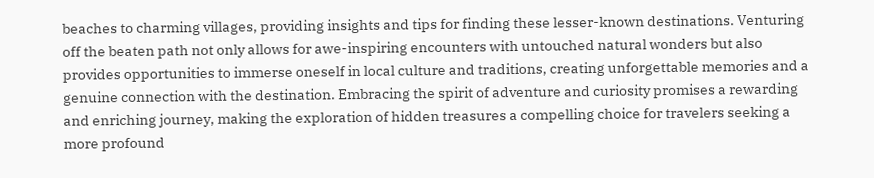beaches to charming villages, providing insights and tips for finding these lesser-known destinations. Venturing off the beaten path not only allows for awe-inspiring encounters with untouched natural wonders but also provides opportunities to immerse oneself in local culture and traditions, creating unforgettable memories and a genuine connection with the destination. Embracing the spirit of adventure and curiosity promises a rewarding and enriching journey, making the exploration of hidden treasures a compelling choice for travelers seeking a more profound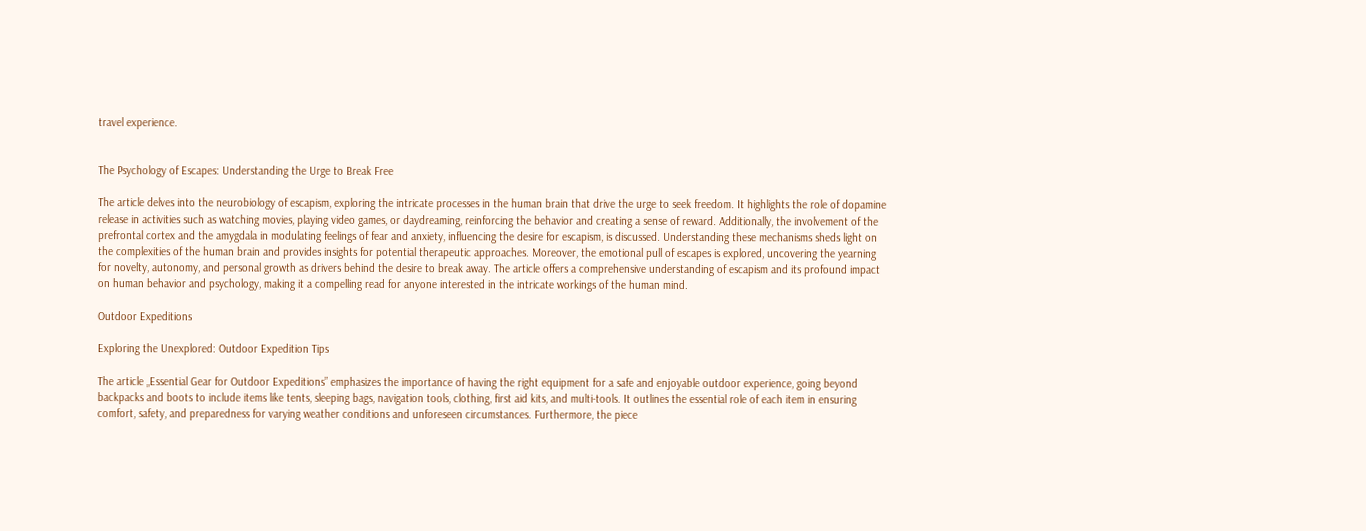travel experience.


The Psychology of Escapes: Understanding the Urge to Break Free

The article delves into the neurobiology of escapism, exploring the intricate processes in the human brain that drive the urge to seek freedom. It highlights the role of dopamine release in activities such as watching movies, playing video games, or daydreaming, reinforcing the behavior and creating a sense of reward. Additionally, the involvement of the prefrontal cortex and the amygdala in modulating feelings of fear and anxiety, influencing the desire for escapism, is discussed. Understanding these mechanisms sheds light on the complexities of the human brain and provides insights for potential therapeutic approaches. Moreover, the emotional pull of escapes is explored, uncovering the yearning for novelty, autonomy, and personal growth as drivers behind the desire to break away. The article offers a comprehensive understanding of escapism and its profound impact on human behavior and psychology, making it a compelling read for anyone interested in the intricate workings of the human mind.

Outdoor Expeditions

Exploring the Unexplored: Outdoor Expedition Tips

The article „Essential Gear for Outdoor Expeditions” emphasizes the importance of having the right equipment for a safe and enjoyable outdoor experience, going beyond backpacks and boots to include items like tents, sleeping bags, navigation tools, clothing, first aid kits, and multi-tools. It outlines the essential role of each item in ensuring comfort, safety, and preparedness for varying weather conditions and unforeseen circumstances. Furthermore, the piece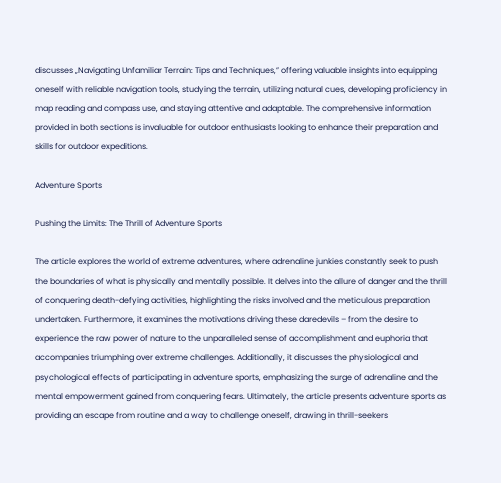discusses „Navigating Unfamiliar Terrain: Tips and Techniques,” offering valuable insights into equipping oneself with reliable navigation tools, studying the terrain, utilizing natural cues, developing proficiency in map reading and compass use, and staying attentive and adaptable. The comprehensive information provided in both sections is invaluable for outdoor enthusiasts looking to enhance their preparation and skills for outdoor expeditions.

Adventure Sports

Pushing the Limits: The Thrill of Adventure Sports

The article explores the world of extreme adventures, where adrenaline junkies constantly seek to push the boundaries of what is physically and mentally possible. It delves into the allure of danger and the thrill of conquering death-defying activities, highlighting the risks involved and the meticulous preparation undertaken. Furthermore, it examines the motivations driving these daredevils – from the desire to experience the raw power of nature to the unparalleled sense of accomplishment and euphoria that accompanies triumphing over extreme challenges. Additionally, it discusses the physiological and psychological effects of participating in adventure sports, emphasizing the surge of adrenaline and the mental empowerment gained from conquering fears. Ultimately, the article presents adventure sports as providing an escape from routine and a way to challenge oneself, drawing in thrill-seekers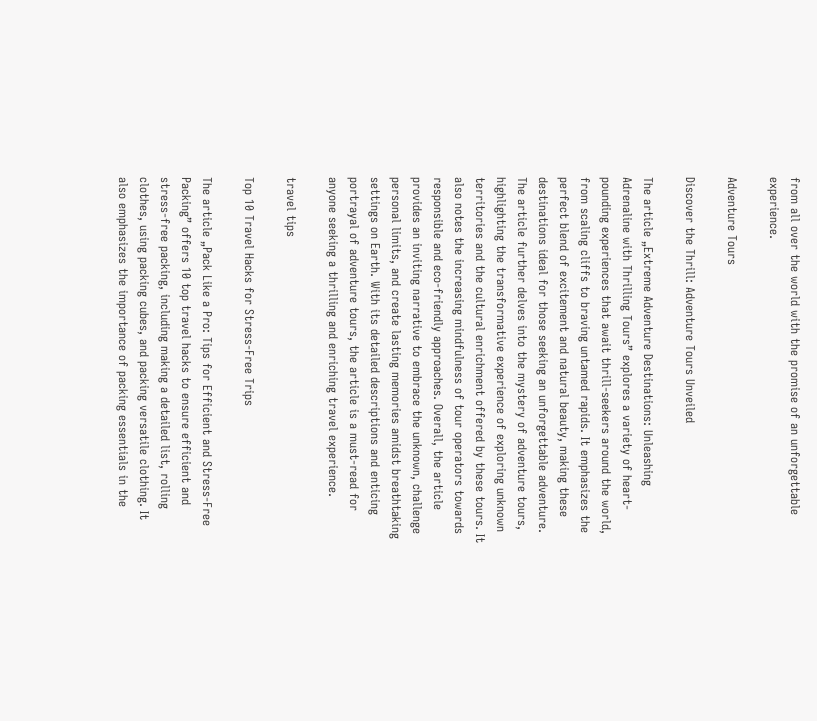from all over the world with the promise of an unforgettable experience.

Adventure Tours

Discover the Thrill: Adventure Tours Unveiled

The article „Extreme Adventure Destinations: Unleashing Adrenaline with Thrilling Tours” explores a variety of heart-pounding experiences that await thrill-seekers around the world, from scaling cliffs to braving untamed rapids. It emphasizes the perfect blend of excitement and natural beauty, making these destinations ideal for those seeking an unforgettable adventure. The article further delves into the mystery of adventure tours, highlighting the transformative experience of exploring unknown territories and the cultural enrichment offered by these tours. It also notes the increasing mindfulness of tour operators towards responsible and eco-friendly approaches. Overall, the article provides an inviting narrative to embrace the unknown, challenge personal limits, and create lasting memories amidst breathtaking settings on Earth. With its detailed descriptions and enticing portrayal of adventure tours, the article is a must-read for anyone seeking a thrilling and enriching travel experience.

travel tips

Top 10 Travel Hacks for Stress-Free Trips

The article „Pack Like a Pro: Tips for Efficient and Stress-Free Packing” offers 10 top travel hacks to ensure efficient and stress-free packing, including making a detailed list, rolling clothes, using packing cubes, and packing versatile clothing. It also emphasizes the importance of packing essentials in the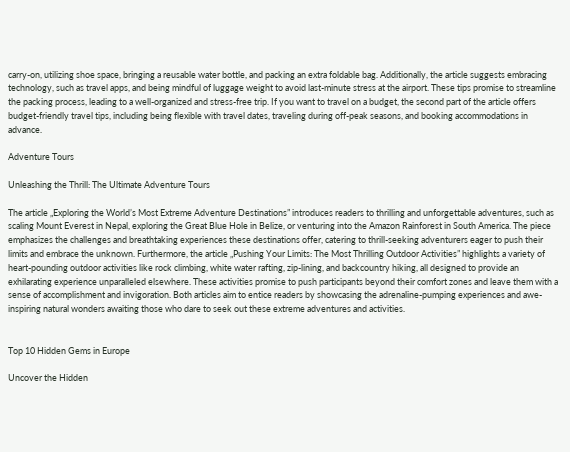carry-on, utilizing shoe space, bringing a reusable water bottle, and packing an extra foldable bag. Additionally, the article suggests embracing technology, such as travel apps, and being mindful of luggage weight to avoid last-minute stress at the airport. These tips promise to streamline the packing process, leading to a well-organized and stress-free trip. If you want to travel on a budget, the second part of the article offers budget-friendly travel tips, including being flexible with travel dates, traveling during off-peak seasons, and booking accommodations in advance.

Adventure Tours

Unleashing the Thrill: The Ultimate Adventure Tours

The article „Exploring the World’s Most Extreme Adventure Destinations” introduces readers to thrilling and unforgettable adventures, such as scaling Mount Everest in Nepal, exploring the Great Blue Hole in Belize, or venturing into the Amazon Rainforest in South America. The piece emphasizes the challenges and breathtaking experiences these destinations offer, catering to thrill-seeking adventurers eager to push their limits and embrace the unknown. Furthermore, the article „Pushing Your Limits: The Most Thrilling Outdoor Activities” highlights a variety of heart-pounding outdoor activities like rock climbing, white water rafting, zip-lining, and backcountry hiking, all designed to provide an exhilarating experience unparalleled elsewhere. These activities promise to push participants beyond their comfort zones and leave them with a sense of accomplishment and invigoration. Both articles aim to entice readers by showcasing the adrenaline-pumping experiences and awe-inspiring natural wonders awaiting those who dare to seek out these extreme adventures and activities.


Top 10 Hidden Gems in Europe

Uncover the Hidden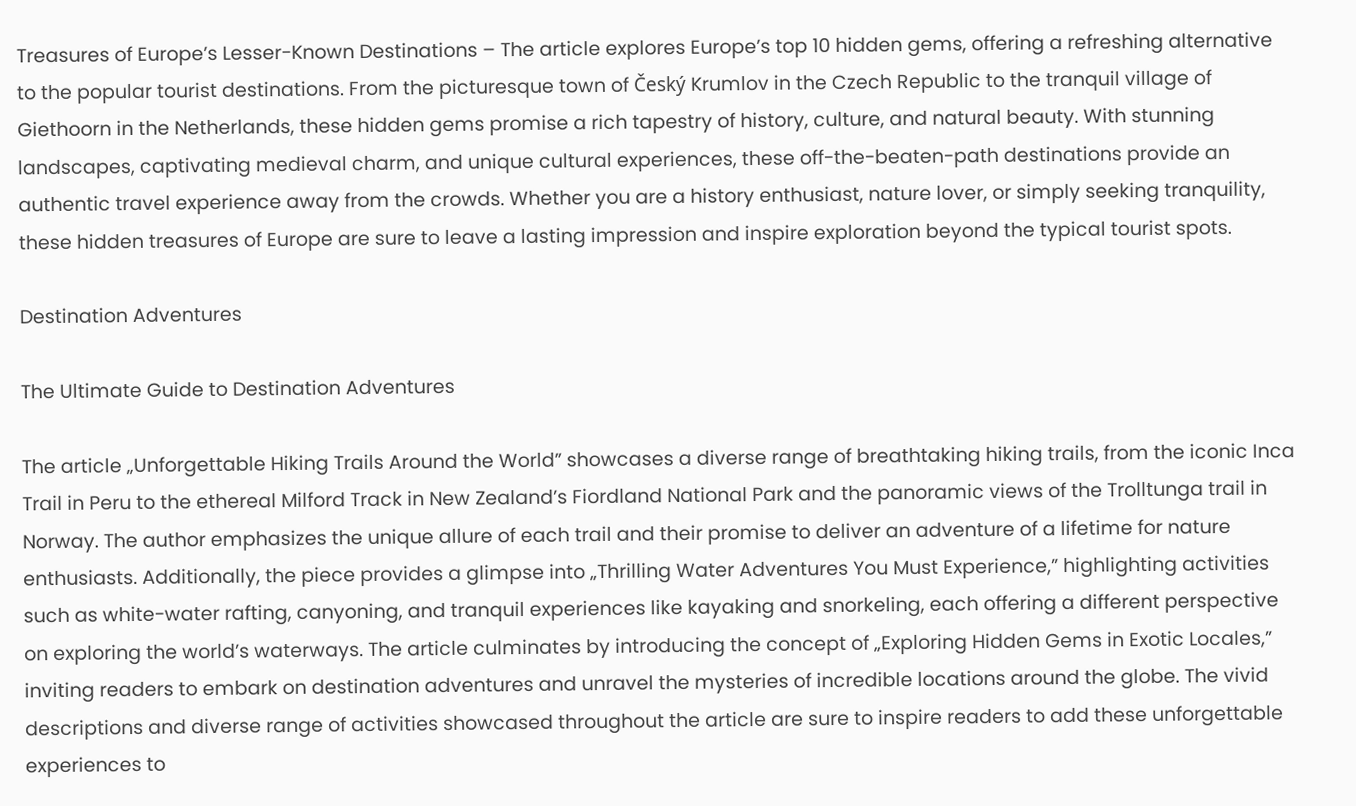Treasures of Europe’s Lesser-Known Destinations – The article explores Europe’s top 10 hidden gems, offering a refreshing alternative to the popular tourist destinations. From the picturesque town of Český Krumlov in the Czech Republic to the tranquil village of Giethoorn in the Netherlands, these hidden gems promise a rich tapestry of history, culture, and natural beauty. With stunning landscapes, captivating medieval charm, and unique cultural experiences, these off-the-beaten-path destinations provide an authentic travel experience away from the crowds. Whether you are a history enthusiast, nature lover, or simply seeking tranquility, these hidden treasures of Europe are sure to leave a lasting impression and inspire exploration beyond the typical tourist spots.

Destination Adventures

The Ultimate Guide to Destination Adventures

The article „Unforgettable Hiking Trails Around the World” showcases a diverse range of breathtaking hiking trails, from the iconic Inca Trail in Peru to the ethereal Milford Track in New Zealand’s Fiordland National Park and the panoramic views of the Trolltunga trail in Norway. The author emphasizes the unique allure of each trail and their promise to deliver an adventure of a lifetime for nature enthusiasts. Additionally, the piece provides a glimpse into „Thrilling Water Adventures You Must Experience,” highlighting activities such as white-water rafting, canyoning, and tranquil experiences like kayaking and snorkeling, each offering a different perspective on exploring the world’s waterways. The article culminates by introducing the concept of „Exploring Hidden Gems in Exotic Locales,” inviting readers to embark on destination adventures and unravel the mysteries of incredible locations around the globe. The vivid descriptions and diverse range of activities showcased throughout the article are sure to inspire readers to add these unforgettable experiences to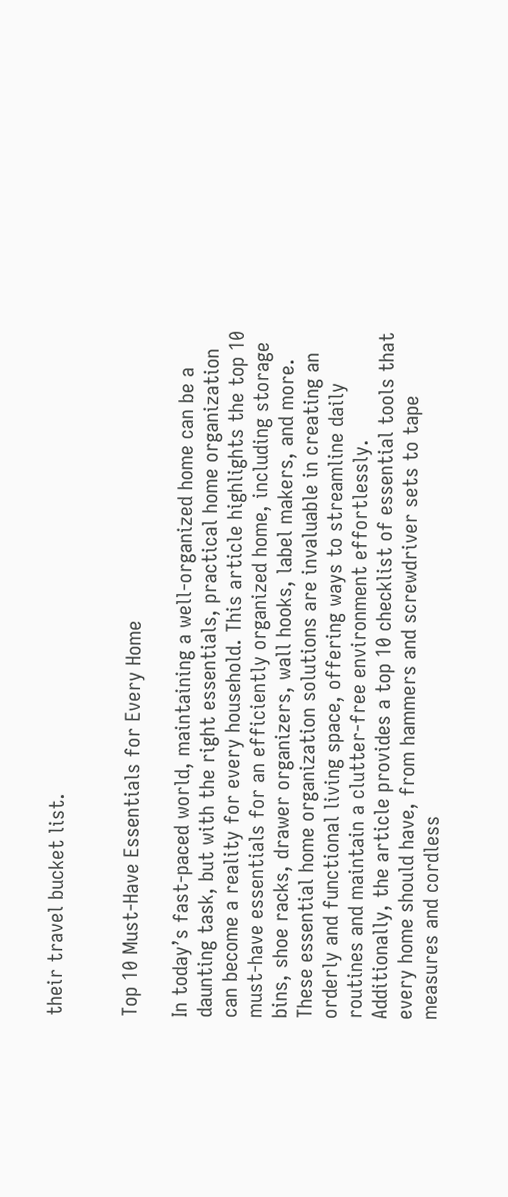their travel bucket list.


Top 10 Must-Have Essentials for Every Home

In today’s fast-paced world, maintaining a well-organized home can be a daunting task, but with the right essentials, practical home organization can become a reality for every household. This article highlights the top 10 must-have essentials for an efficiently organized home, including storage bins, shoe racks, drawer organizers, wall hooks, label makers, and more. These essential home organization solutions are invaluable in creating an orderly and functional living space, offering ways to streamline daily routines and maintain a clutter-free environment effortlessly. Additionally, the article provides a top 10 checklist of essential tools that every home should have, from hammers and screwdriver sets to tape measures and cordless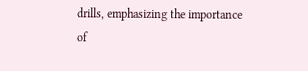drills, emphasizing the importance of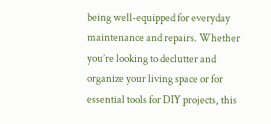being well-equipped for everyday maintenance and repairs. Whether you’re looking to declutter and organize your living space or for essential tools for DIY projects, this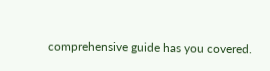comprehensive guide has you covered.